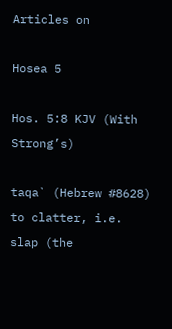Articles on

Hosea 5

Hos. 5:8 KJV (With Strong’s)

taqa` (Hebrew #8628)
to clatter, i.e. slap (the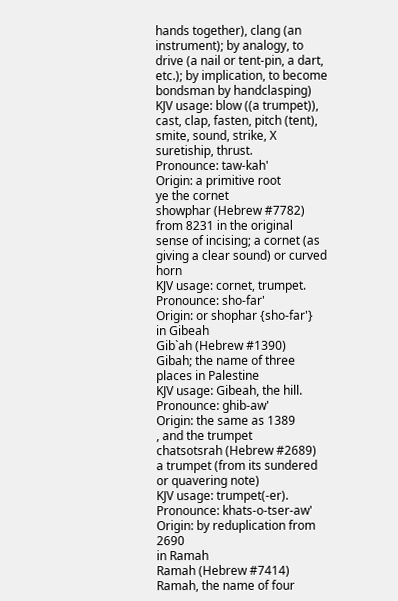hands together), clang (an instrument); by analogy, to drive (a nail or tent-pin, a dart, etc.); by implication, to become bondsman by handclasping)
KJV usage: blow ((a trumpet)), cast, clap, fasten, pitch (tent), smite, sound, strike, X suretiship, thrust.
Pronounce: taw-kah'
Origin: a primitive root
ye the cornet
showphar (Hebrew #7782)
from 8231 in the original sense of incising; a cornet (as giving a clear sound) or curved horn
KJV usage: cornet, trumpet.
Pronounce: sho-far'
Origin: or shophar {sho-far'}
in Gibeah
Gib`ah (Hebrew #1390)
Gibah; the name of three places in Palestine
KJV usage: Gibeah, the hill.
Pronounce: ghib-aw'
Origin: the same as 1389
, and the trumpet
chatsotsrah (Hebrew #2689)
a trumpet (from its sundered or quavering note)
KJV usage: trumpet(-er).
Pronounce: khats-o-tser-aw'
Origin: by reduplication from 2690
in Ramah
Ramah (Hebrew #7414)
Ramah, the name of four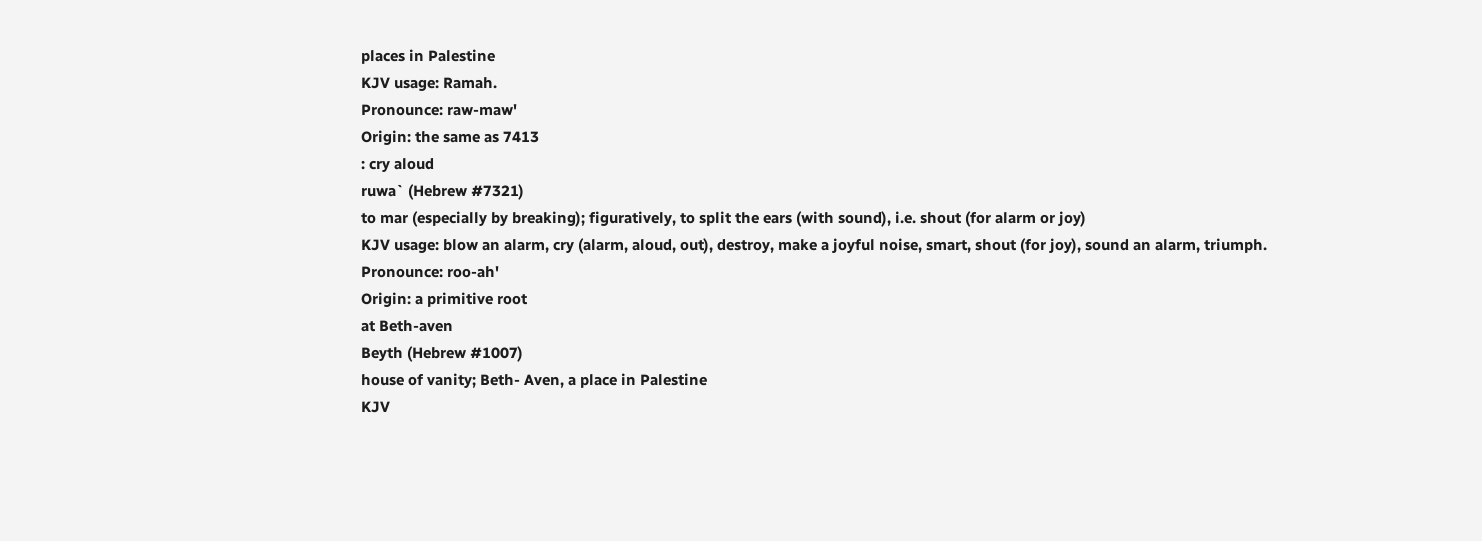places in Palestine
KJV usage: Ramah.
Pronounce: raw-maw'
Origin: the same as 7413
: cry aloud
ruwa` (Hebrew #7321)
to mar (especially by breaking); figuratively, to split the ears (with sound), i.e. shout (for alarm or joy)
KJV usage: blow an alarm, cry (alarm, aloud, out), destroy, make a joyful noise, smart, shout (for joy), sound an alarm, triumph.
Pronounce: roo-ah'
Origin: a primitive root
at Beth-aven
Beyth (Hebrew #1007)
house of vanity; Beth- Aven, a place in Palestine
KJV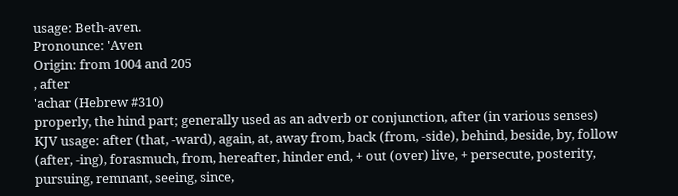usage: Beth-aven.
Pronounce: 'Aven
Origin: from 1004 and 205
, after
'achar (Hebrew #310)
properly, the hind part; generally used as an adverb or conjunction, after (in various senses)
KJV usage: after (that, -ward), again, at, away from, back (from, -side), behind, beside, by, follow (after, -ing), forasmuch, from, hereafter, hinder end, + out (over) live, + persecute, posterity, pursuing, remnant, seeing, since,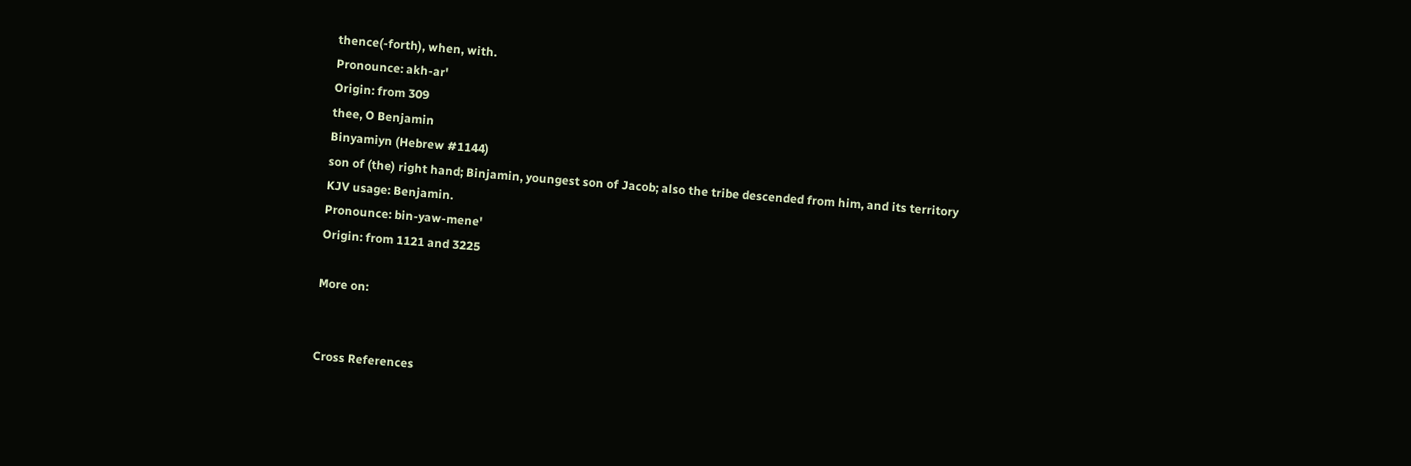thence(-forth), when, with.
Pronounce: akh-ar'
Origin: from 309
thee, O Benjamin
Binyamiyn (Hebrew #1144)
son of (the) right hand; Binjamin, youngest son of Jacob; also the tribe descended from him, and its territory
KJV usage: Benjamin.
Pronounce: bin-yaw-mene'
Origin: from 1121 and 3225

More on:


Cross References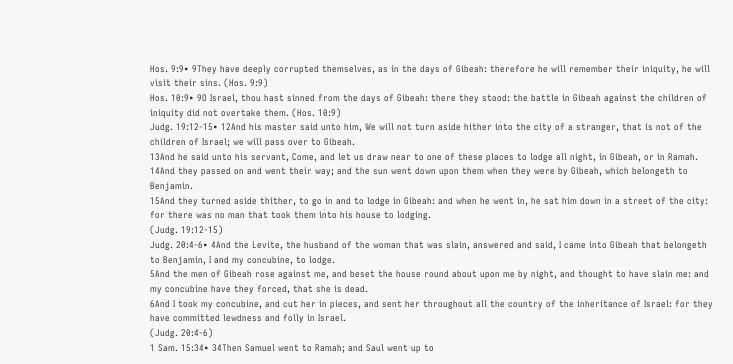Hos. 9:9• 9They have deeply corrupted themselves, as in the days of Gibeah: therefore he will remember their iniquity, he will visit their sins. (Hos. 9:9)
Hos. 10:9• 9O Israel, thou hast sinned from the days of Gibeah: there they stood: the battle in Gibeah against the children of iniquity did not overtake them. (Hos. 10:9)
Judg. 19:12‑15• 12And his master said unto him, We will not turn aside hither into the city of a stranger, that is not of the children of Israel; we will pass over to Gibeah.
13And he said unto his servant, Come, and let us draw near to one of these places to lodge all night, in Gibeah, or in Ramah.
14And they passed on and went their way; and the sun went down upon them when they were by Gibeah, which belongeth to Benjamin.
15And they turned aside thither, to go in and to lodge in Gibeah: and when he went in, he sat him down in a street of the city: for there was no man that took them into his house to lodging.
(Judg. 19:12‑15)
Judg. 20:4‑6• 4And the Levite, the husband of the woman that was slain, answered and said, I came into Gibeah that belongeth to Benjamin, I and my concubine, to lodge.
5And the men of Gibeah rose against me, and beset the house round about upon me by night, and thought to have slain me: and my concubine have they forced, that she is dead.
6And I took my concubine, and cut her in pieces, and sent her throughout all the country of the inheritance of Israel: for they have committed lewdness and folly in Israel.
(Judg. 20:4‑6)
1 Sam. 15:34• 34Then Samuel went to Ramah; and Saul went up to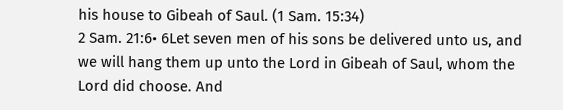his house to Gibeah of Saul. (1 Sam. 15:34)
2 Sam. 21:6• 6Let seven men of his sons be delivered unto us, and we will hang them up unto the Lord in Gibeah of Saul, whom the Lord did choose. And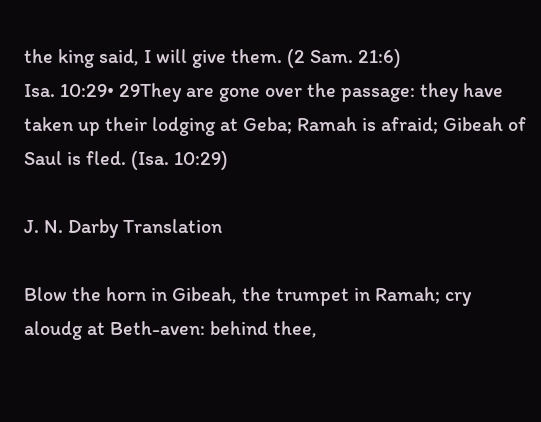the king said, I will give them. (2 Sam. 21:6)
Isa. 10:29• 29They are gone over the passage: they have taken up their lodging at Geba; Ramah is afraid; Gibeah of Saul is fled. (Isa. 10:29)

J. N. Darby Translation

Blow the horn in Gibeah, the trumpet in Ramah; cry aloudg at Beth-aven: behind thee,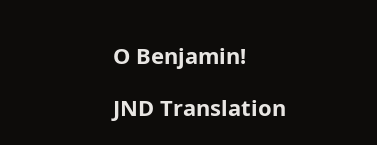O Benjamin!

JND Translation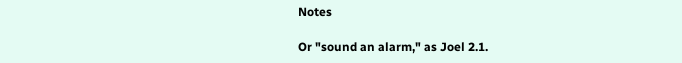Notes

Or "sound an alarm," as Joel 2.1.